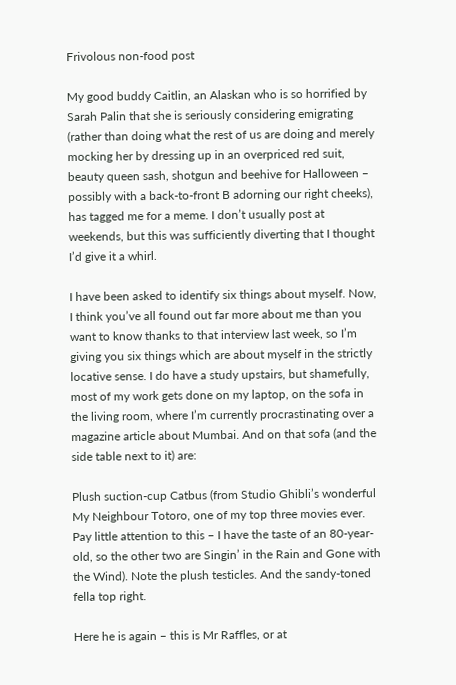Frivolous non-food post

My good buddy Caitlin, an Alaskan who is so horrified by Sarah Palin that she is seriously considering emigrating (rather than doing what the rest of us are doing and merely mocking her by dressing up in an overpriced red suit, beauty queen sash, shotgun and beehive for Halloween – possibly with a back-to-front B adorning our right cheeks), has tagged me for a meme. I don’t usually post at weekends, but this was sufficiently diverting that I thought I’d give it a whirl.

I have been asked to identify six things about myself. Now, I think you’ve all found out far more about me than you want to know thanks to that interview last week, so I’m giving you six things which are about myself in the strictly locative sense. I do have a study upstairs, but shamefully, most of my work gets done on my laptop, on the sofa in the living room, where I’m currently procrastinating over a magazine article about Mumbai. And on that sofa (and the side table next to it) are:

Plush suction-cup Catbus (from Studio Ghibli’s wonderful My Neighbour Totoro, one of my top three movies ever. Pay little attention to this – I have the taste of an 80-year-old, so the other two are Singin’ in the Rain and Gone with the Wind). Note the plush testicles. And the sandy-toned fella top right.

Here he is again – this is Mr Raffles, or at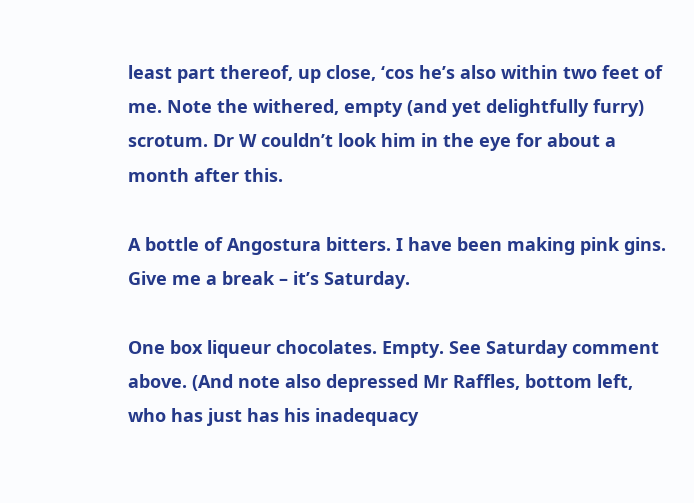least part thereof, up close, ‘cos he’s also within two feet of me. Note the withered, empty (and yet delightfully furry) scrotum. Dr W couldn’t look him in the eye for about a month after this.

A bottle of Angostura bitters. I have been making pink gins. Give me a break – it’s Saturday.

One box liqueur chocolates. Empty. See Saturday comment above. (And note also depressed Mr Raffles, bottom left, who has just has his inadequacy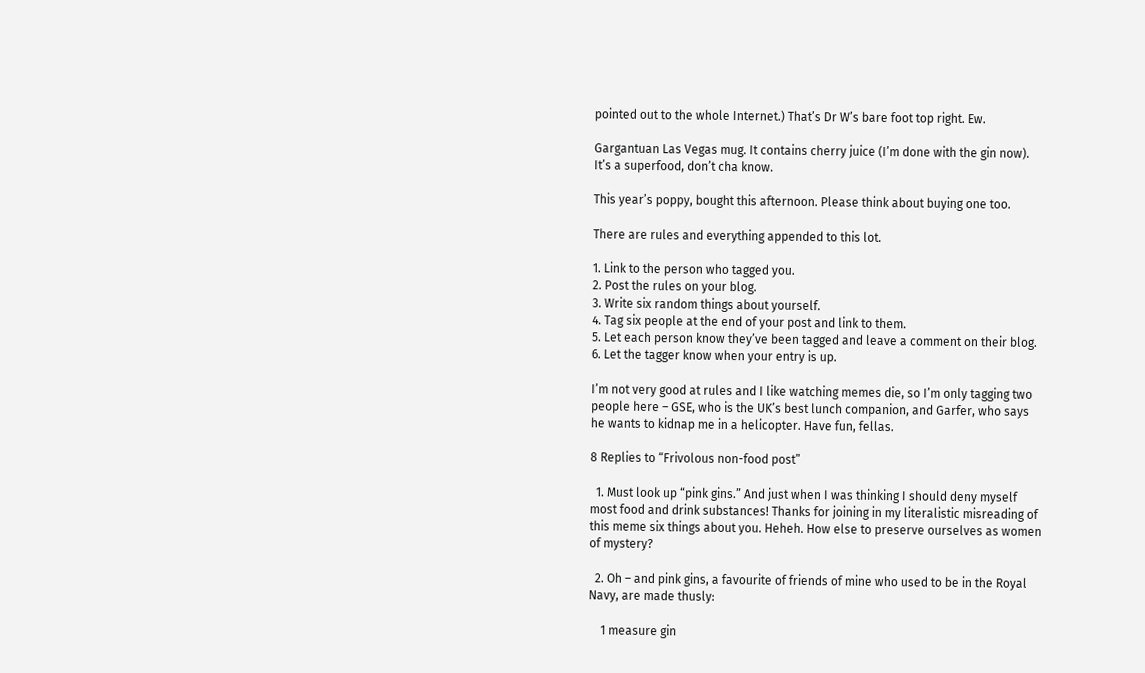pointed out to the whole Internet.) That’s Dr W’s bare foot top right. Ew.

Gargantuan Las Vegas mug. It contains cherry juice (I’m done with the gin now). It’s a superfood, don’t cha know.

This year’s poppy, bought this afternoon. Please think about buying one too.

There are rules and everything appended to this lot.

1. Link to the person who tagged you.
2. Post the rules on your blog.
3. Write six random things about yourself.
4. Tag six people at the end of your post and link to them.
5. Let each person know they’ve been tagged and leave a comment on their blog.
6. Let the tagger know when your entry is up.

I’m not very good at rules and I like watching memes die, so I’m only tagging two people here – GSE, who is the UK’s best lunch companion, and Garfer, who says he wants to kidnap me in a helicopter. Have fun, fellas.

8 Replies to “Frivolous non-food post”

  1. Must look up “pink gins.” And just when I was thinking I should deny myself most food and drink substances! Thanks for joining in my literalistic misreading of this meme six things about you. Heheh. How else to preserve ourselves as women of mystery?

  2. Oh – and pink gins, a favourite of friends of mine who used to be in the Royal Navy, are made thusly:

    1 measure gin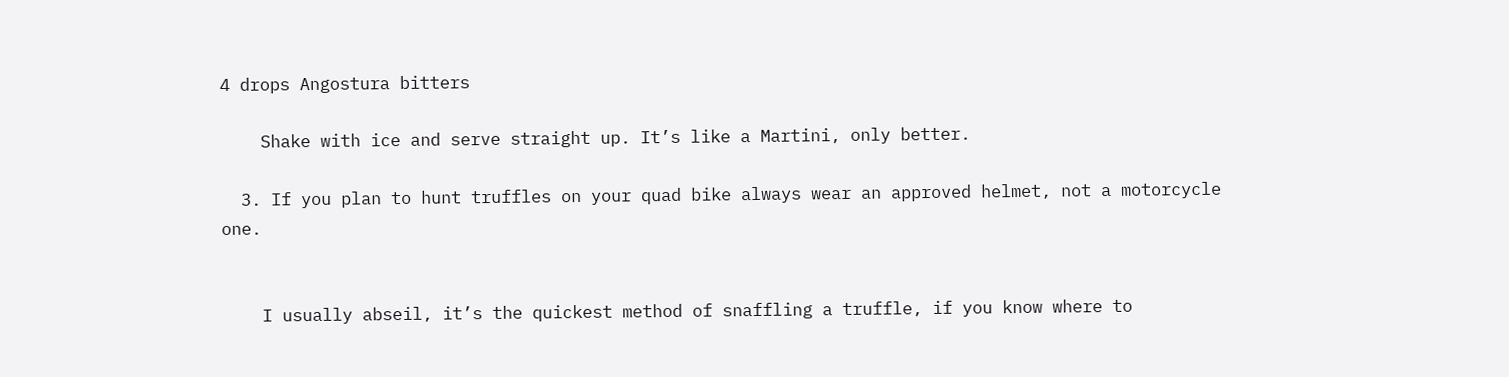4 drops Angostura bitters

    Shake with ice and serve straight up. It’s like a Martini, only better.

  3. If you plan to hunt truffles on your quad bike always wear an approved helmet, not a motorcycle one.


    I usually abseil, it’s the quickest method of snaffling a truffle, if you know where to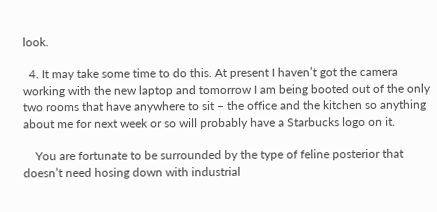look.

  4. It may take some time to do this. At present I haven’t got the camera working with the new laptop and tomorrow I am being booted out of the only two rooms that have anywhere to sit – the office and the kitchen so anything about me for next week or so will probably have a Starbucks logo on it.

    You are fortunate to be surrounded by the type of feline posterior that doesn’t need hosing down with industrial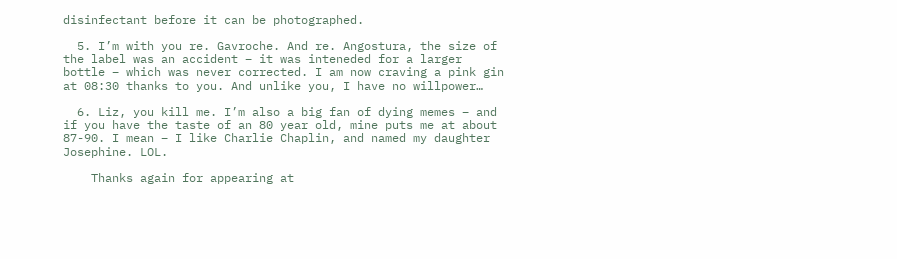disinfectant before it can be photographed.

  5. I’m with you re. Gavroche. And re. Angostura, the size of the label was an accident – it was inteneded for a larger bottle – which was never corrected. I am now craving a pink gin at 08:30 thanks to you. And unlike you, I have no willpower…

  6. Liz, you kill me. I’m also a big fan of dying memes – and if you have the taste of an 80 year old, mine puts me at about 87-90. I mean – I like Charlie Chaplin, and named my daughter Josephine. LOL.

    Thanks again for appearing at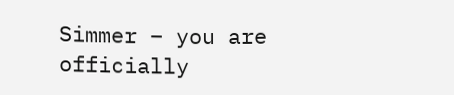Simmer – you are officially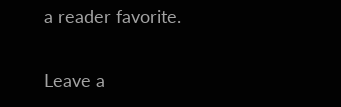a reader favorite.

Leave a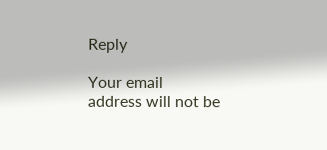Reply

Your email address will not be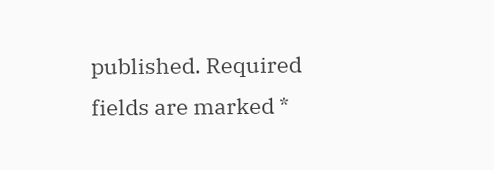published. Required fields are marked *